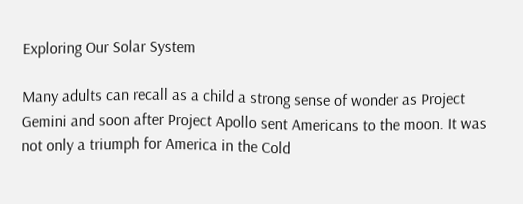Exploring Our Solar System

Many adults can recall as a child a strong sense of wonder as Project Gemini and soon after Project Apollo sent Americans to the moon. It was not only a triumph for America in the Cold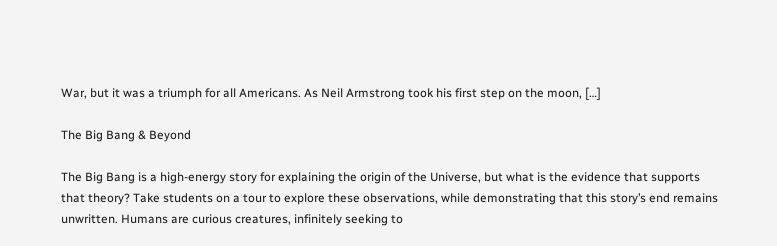War, but it was a triumph for all Americans. As Neil Armstrong took his first step on the moon, […]

The Big Bang & Beyond

The Big Bang is a high-energy story for explaining the origin of the Universe, but what is the evidence that supports that theory? Take students on a tour to explore these observations, while demonstrating that this story’s end remains unwritten. Humans are curious creatures, infinitely seeking to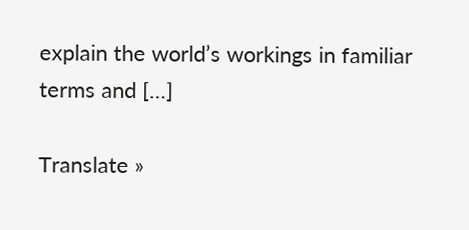explain the world’s workings in familiar terms and […]

Translate »